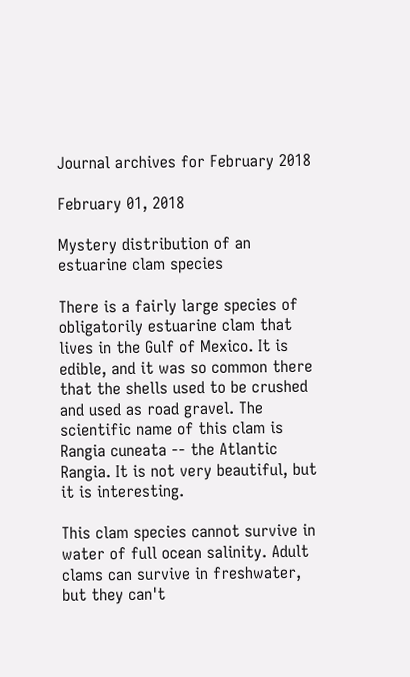Journal archives for February 2018

February 01, 2018

Mystery distribution of an estuarine clam species

There is a fairly large species of obligatorily estuarine clam that lives in the Gulf of Mexico. It is edible, and it was so common there that the shells used to be crushed and used as road gravel. The scientific name of this clam is Rangia cuneata -- the Atlantic Rangia. It is not very beautiful, but it is interesting.

This clam species cannot survive in water of full ocean salinity. Adult clams can survive in freshwater, but they can't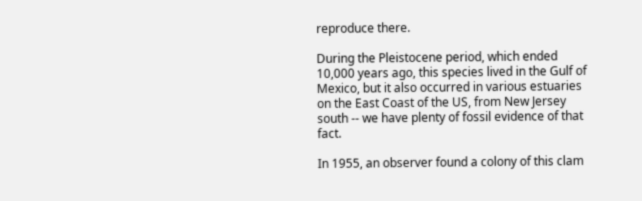reproduce there.

During the Pleistocene period, which ended 10,000 years ago, this species lived in the Gulf of Mexico, but it also occurred in various estuaries on the East Coast of the US, from New Jersey south -- we have plenty of fossil evidence of that fact.

In 1955, an observer found a colony of this clam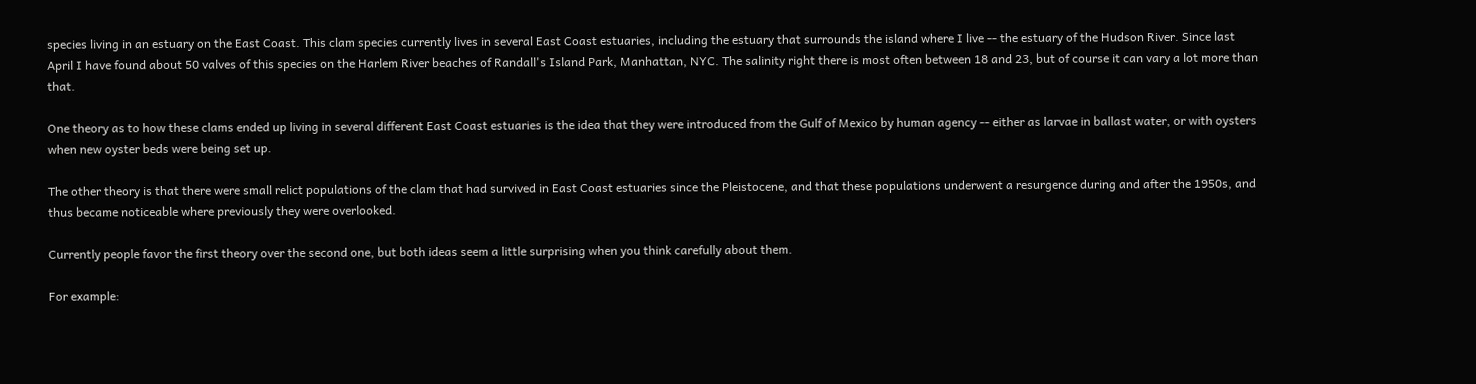species living in an estuary on the East Coast. This clam species currently lives in several East Coast estuaries, including the estuary that surrounds the island where I live -- the estuary of the Hudson River. Since last April I have found about 50 valves of this species on the Harlem River beaches of Randall's Island Park, Manhattan, NYC. The salinity right there is most often between 18 and 23, but of course it can vary a lot more than that.

One theory as to how these clams ended up living in several different East Coast estuaries is the idea that they were introduced from the Gulf of Mexico by human agency -- either as larvae in ballast water, or with oysters when new oyster beds were being set up.

The other theory is that there were small relict populations of the clam that had survived in East Coast estuaries since the Pleistocene, and that these populations underwent a resurgence during and after the 1950s, and thus became noticeable where previously they were overlooked.

Currently people favor the first theory over the second one, but both ideas seem a little surprising when you think carefully about them.

For example: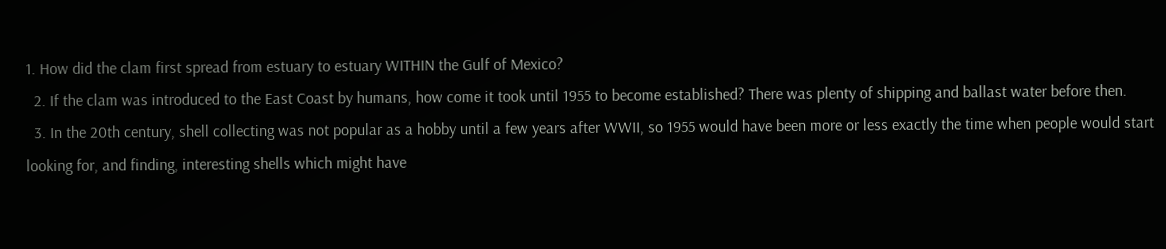1. How did the clam first spread from estuary to estuary WITHIN the Gulf of Mexico?
  2. If the clam was introduced to the East Coast by humans, how come it took until 1955 to become established? There was plenty of shipping and ballast water before then.
  3. In the 20th century, shell collecting was not popular as a hobby until a few years after WWII, so 1955 would have been more or less exactly the time when people would start looking for, and finding, interesting shells which might have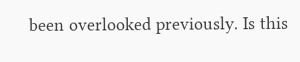been overlooked previously. Is this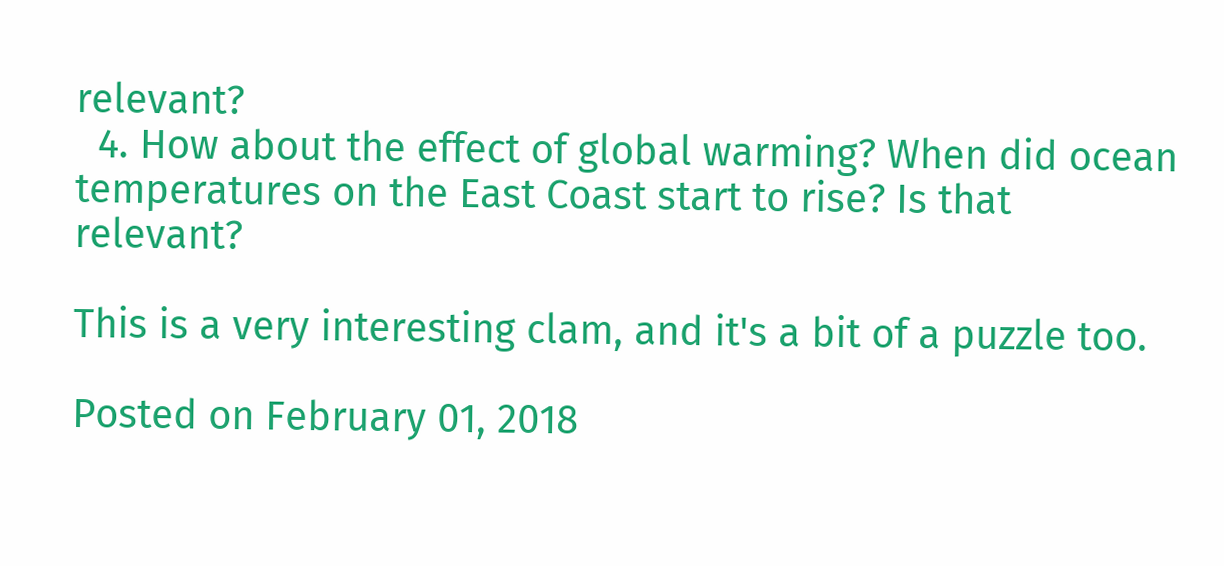relevant?
  4. How about the effect of global warming? When did ocean temperatures on the East Coast start to rise? Is that relevant?

This is a very interesting clam, and it's a bit of a puzzle too.

Posted on February 01, 2018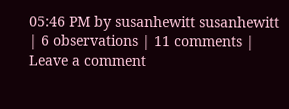05:46 PM by susanhewitt susanhewitt | 6 observations | 11 comments | Leave a comment